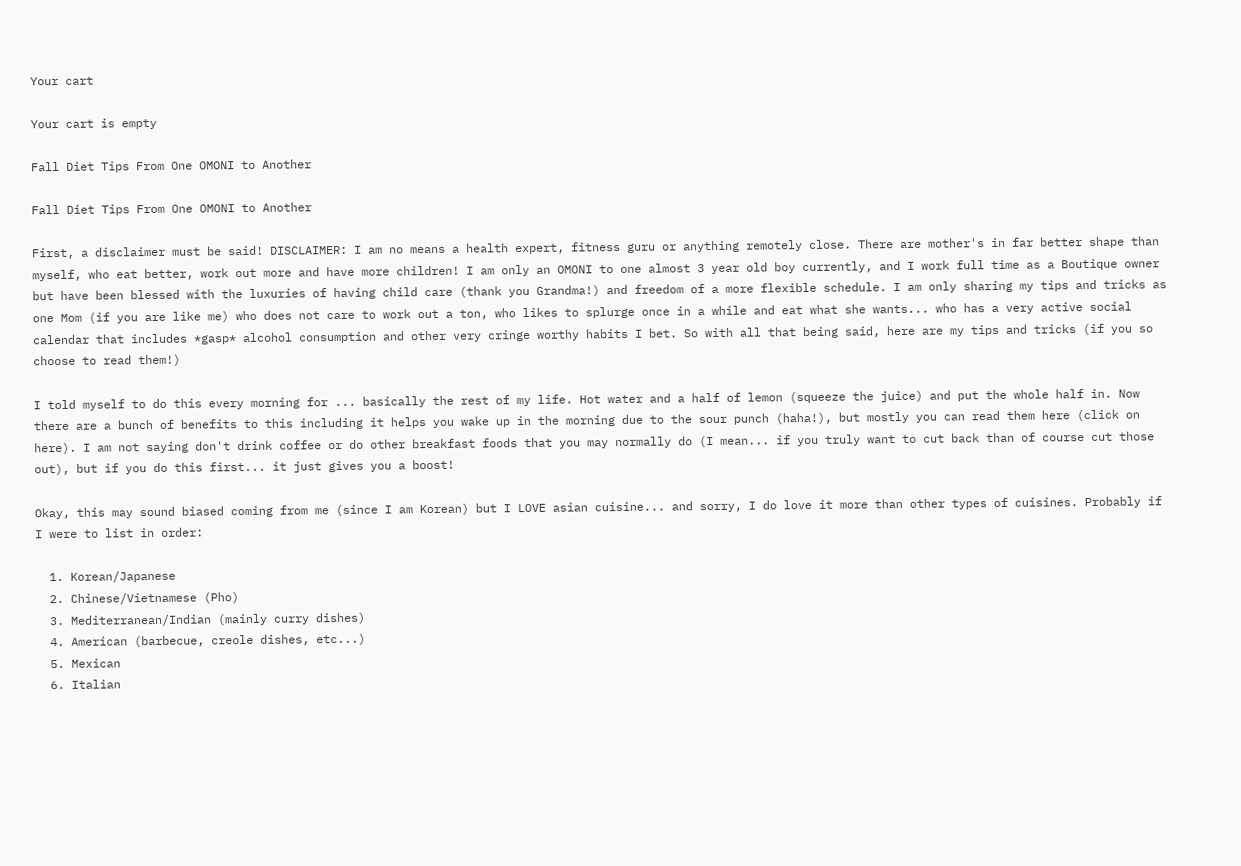Your cart

Your cart is empty

Fall Diet Tips From One OMONI to Another

Fall Diet Tips From One OMONI to Another

First, a disclaimer must be said! DISCLAIMER: I am no means a health expert, fitness guru or anything remotely close. There are mother's in far better shape than myself, who eat better, work out more and have more children! I am only an OMONI to one almost 3 year old boy currently, and I work full time as a Boutique owner but have been blessed with the luxuries of having child care (thank you Grandma!) and freedom of a more flexible schedule. I am only sharing my tips and tricks as one Mom (if you are like me) who does not care to work out a ton, who likes to splurge once in a while and eat what she wants... who has a very active social calendar that includes *gasp* alcohol consumption and other very cringe worthy habits I bet. So with all that being said, here are my tips and tricks (if you so choose to read them!)

I told myself to do this every morning for ... basically the rest of my life. Hot water and a half of lemon (squeeze the juice) and put the whole half in. Now there are a bunch of benefits to this including it helps you wake up in the morning due to the sour punch (haha!), but mostly you can read them here (click on here). I am not saying don't drink coffee or do other breakfast foods that you may normally do (I mean... if you truly want to cut back than of course cut those out), but if you do this first... it just gives you a boost!

Okay, this may sound biased coming from me (since I am Korean) but I LOVE asian cuisine... and sorry, I do love it more than other types of cuisines. Probably if I were to list in order:

  1. Korean/Japanese
  2. Chinese/Vietnamese (Pho)
  3. Mediterranean/Indian (mainly curry dishes)
  4. American (barbecue, creole dishes, etc...)
  5. Mexican
  6. Italian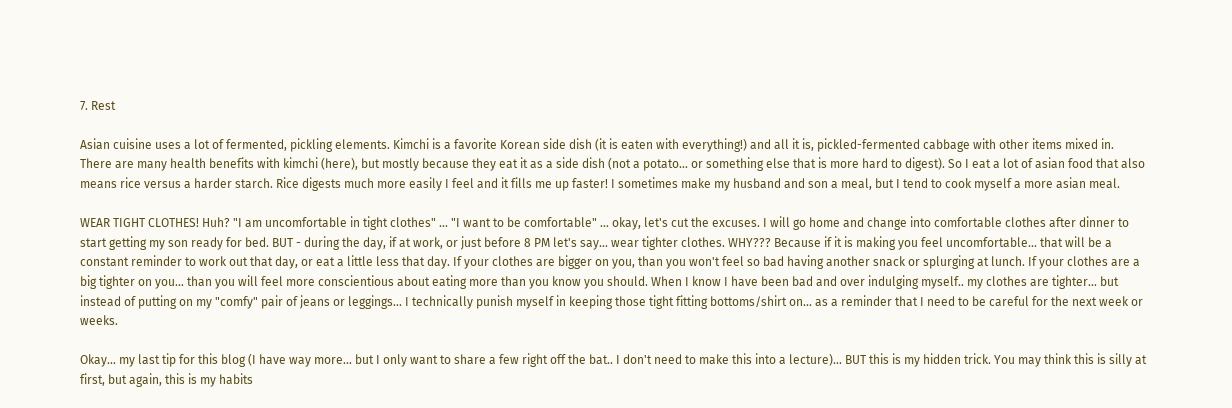7. Rest

Asian cuisine uses a lot of fermented, pickling elements. Kimchi is a favorite Korean side dish (it is eaten with everything!) and all it is, pickled-fermented cabbage with other items mixed in. There are many health benefits with kimchi (here), but mostly because they eat it as a side dish (not a potato... or something else that is more hard to digest). So I eat a lot of asian food that also means rice versus a harder starch. Rice digests much more easily I feel and it fills me up faster! I sometimes make my husband and son a meal, but I tend to cook myself a more asian meal.

WEAR TIGHT CLOTHES! Huh? "I am uncomfortable in tight clothes" ... "I want to be comfortable" ... okay, let's cut the excuses. I will go home and change into comfortable clothes after dinner to start getting my son ready for bed. BUT - during the day, if at work, or just before 8 PM let's say... wear tighter clothes. WHY??? Because if it is making you feel uncomfortable... that will be a constant reminder to work out that day, or eat a little less that day. If your clothes are bigger on you, than you won't feel so bad having another snack or splurging at lunch. If your clothes are a big tighter on you... than you will feel more conscientious about eating more than you know you should. When I know I have been bad and over indulging myself.. my clothes are tighter... but instead of putting on my "comfy" pair of jeans or leggings... I technically punish myself in keeping those tight fitting bottoms/shirt on... as a reminder that I need to be careful for the next week or weeks.

Okay... my last tip for this blog (I have way more... but I only want to share a few right off the bat.. I don't need to make this into a lecture)... BUT this is my hidden trick. You may think this is silly at first, but again, this is my habits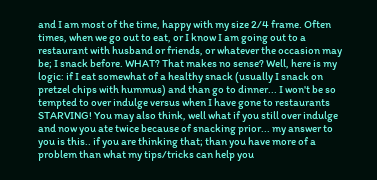and I am most of the time, happy with my size 2/4 frame. Often times, when we go out to eat, or I know I am going out to a restaurant with husband or friends, or whatever the occasion may be; I snack before. WHAT? That makes no sense? Well, here is my logic: if I eat somewhat of a healthy snack (usually I snack on pretzel chips with hummus) and than go to dinner... I won't be so tempted to over indulge versus when I have gone to restaurants STARVING! You may also think, well what if you still over indulge and now you ate twice because of snacking prior... my answer to you is this.. if you are thinking that; than you have more of a problem than what my tips/tricks can help you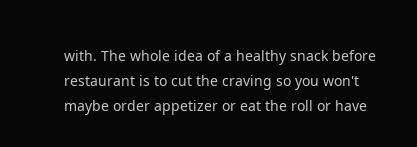with. The whole idea of a healthy snack before restaurant is to cut the craving so you won't maybe order appetizer or eat the roll or have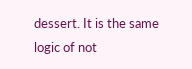dessert. It is the same logic of not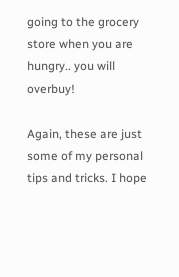going to the grocery store when you are hungry.. you will overbuy!

Again, these are just some of my personal tips and tricks. I hope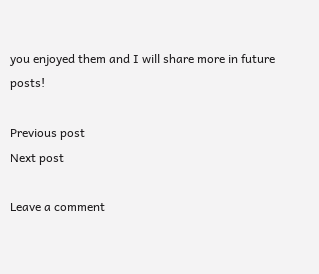you enjoyed them and I will share more in future posts!

Previous post
Next post

Leave a comment